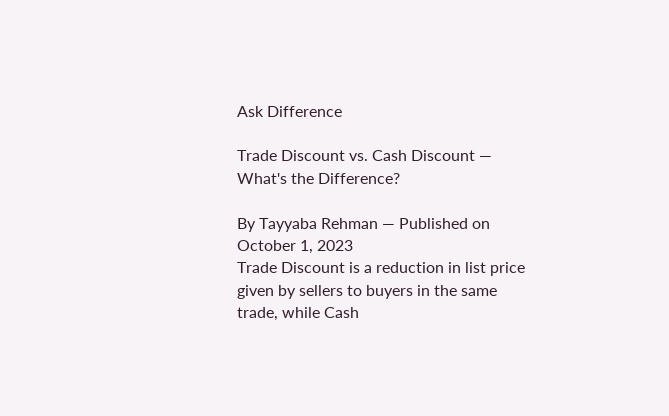Ask Difference

Trade Discount vs. Cash Discount — What's the Difference?

By Tayyaba Rehman — Published on October 1, 2023
Trade Discount is a reduction in list price given by sellers to buyers in the same trade, while Cash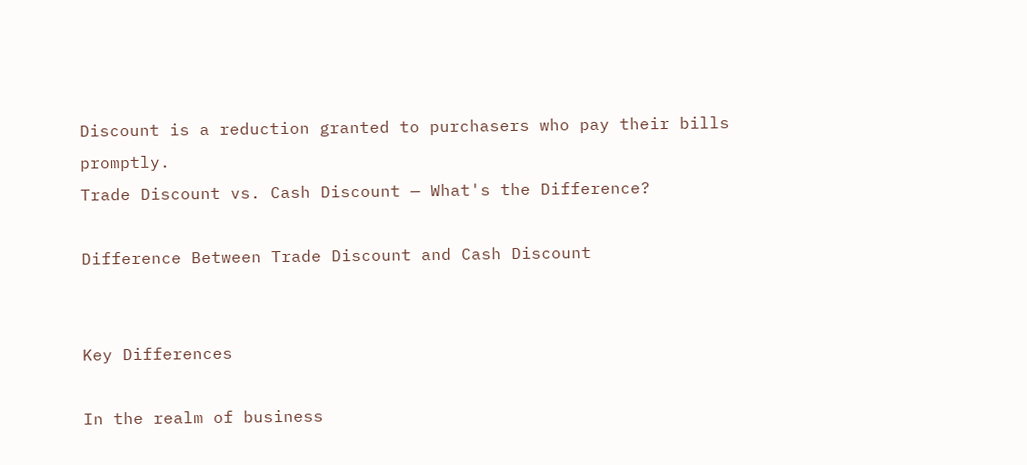Discount is a reduction granted to purchasers who pay their bills promptly.
Trade Discount vs. Cash Discount — What's the Difference?

Difference Between Trade Discount and Cash Discount


Key Differences

In the realm of business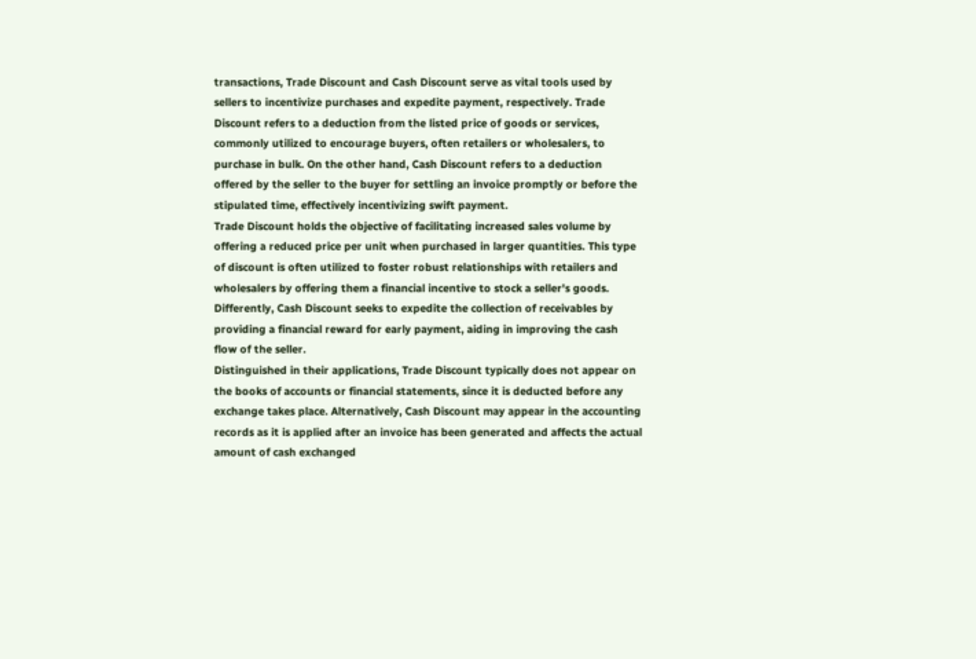transactions, Trade Discount and Cash Discount serve as vital tools used by sellers to incentivize purchases and expedite payment, respectively. Trade Discount refers to a deduction from the listed price of goods or services, commonly utilized to encourage buyers, often retailers or wholesalers, to purchase in bulk. On the other hand, Cash Discount refers to a deduction offered by the seller to the buyer for settling an invoice promptly or before the stipulated time, effectively incentivizing swift payment.
Trade Discount holds the objective of facilitating increased sales volume by offering a reduced price per unit when purchased in larger quantities. This type of discount is often utilized to foster robust relationships with retailers and wholesalers by offering them a financial incentive to stock a seller's goods. Differently, Cash Discount seeks to expedite the collection of receivables by providing a financial reward for early payment, aiding in improving the cash flow of the seller.
Distinguished in their applications, Trade Discount typically does not appear on the books of accounts or financial statements, since it is deducted before any exchange takes place. Alternatively, Cash Discount may appear in the accounting records as it is applied after an invoice has been generated and affects the actual amount of cash exchanged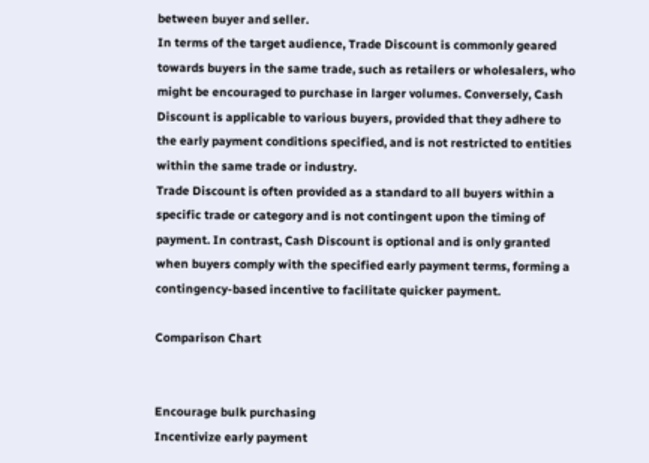between buyer and seller.
In terms of the target audience, Trade Discount is commonly geared towards buyers in the same trade, such as retailers or wholesalers, who might be encouraged to purchase in larger volumes. Conversely, Cash Discount is applicable to various buyers, provided that they adhere to the early payment conditions specified, and is not restricted to entities within the same trade or industry.
Trade Discount is often provided as a standard to all buyers within a specific trade or category and is not contingent upon the timing of payment. In contrast, Cash Discount is optional and is only granted when buyers comply with the specified early payment terms, forming a contingency-based incentive to facilitate quicker payment.

Comparison Chart


Encourage bulk purchasing
Incentivize early payment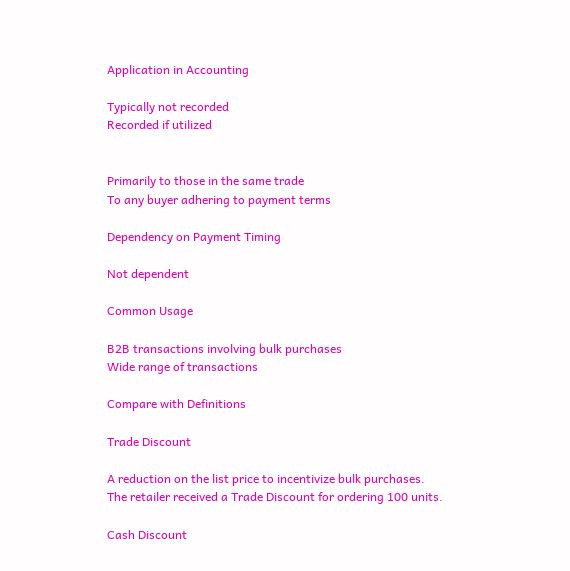Application in Accounting

Typically not recorded
Recorded if utilized


Primarily to those in the same trade
To any buyer adhering to payment terms

Dependency on Payment Timing

Not dependent

Common Usage

B2B transactions involving bulk purchases
Wide range of transactions

Compare with Definitions

Trade Discount

A reduction on the list price to incentivize bulk purchases.
The retailer received a Trade Discount for ordering 100 units.

Cash Discount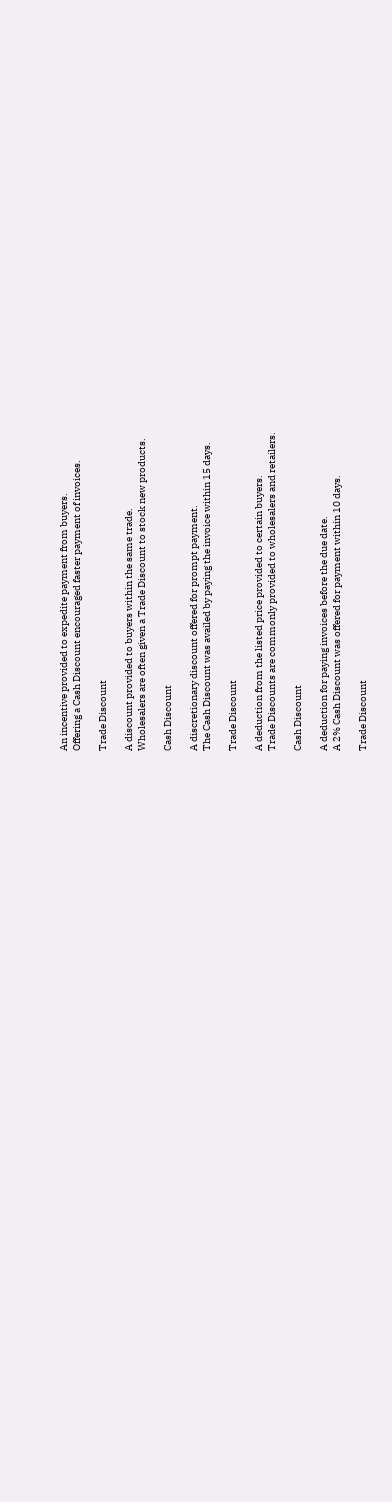An incentive provided to expedite payment from buyers.
Offering a Cash Discount encouraged faster payment of invoices.

Trade Discount

A discount provided to buyers within the same trade.
Wholesalers are often given a Trade Discount to stock new products.

Cash Discount

A discretionary discount offered for prompt payment.
The Cash Discount was availed by paying the invoice within 15 days.

Trade Discount

A deduction from the listed price provided to certain buyers.
Trade Discounts are commonly provided to wholesalers and retailers.

Cash Discount

A deduction for paying invoices before the due date.
A 2% Cash Discount was offered for payment within 10 days.

Trade Discount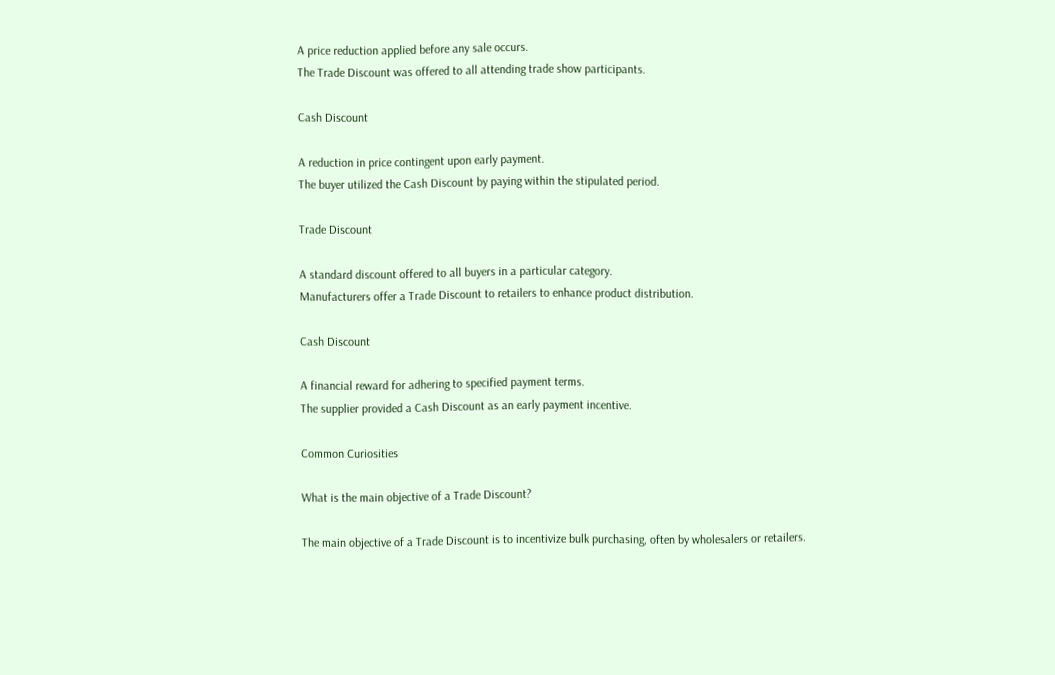A price reduction applied before any sale occurs.
The Trade Discount was offered to all attending trade show participants.

Cash Discount

A reduction in price contingent upon early payment.
The buyer utilized the Cash Discount by paying within the stipulated period.

Trade Discount

A standard discount offered to all buyers in a particular category.
Manufacturers offer a Trade Discount to retailers to enhance product distribution.

Cash Discount

A financial reward for adhering to specified payment terms.
The supplier provided a Cash Discount as an early payment incentive.

Common Curiosities

What is the main objective of a Trade Discount?

The main objective of a Trade Discount is to incentivize bulk purchasing, often by wholesalers or retailers.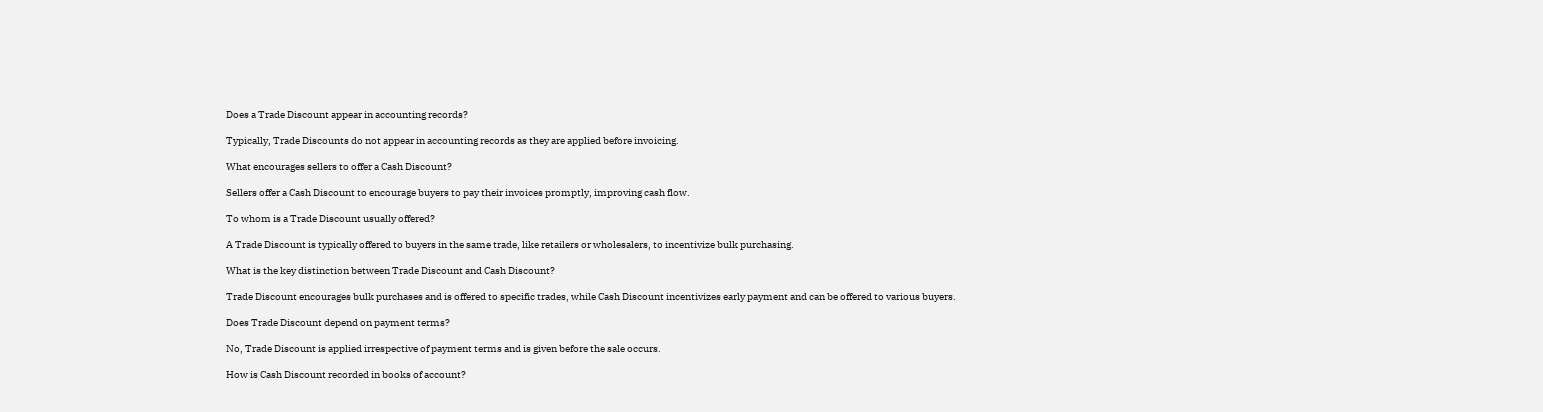Does a Trade Discount appear in accounting records?

Typically, Trade Discounts do not appear in accounting records as they are applied before invoicing.

What encourages sellers to offer a Cash Discount?

Sellers offer a Cash Discount to encourage buyers to pay their invoices promptly, improving cash flow.

To whom is a Trade Discount usually offered?

A Trade Discount is typically offered to buyers in the same trade, like retailers or wholesalers, to incentivize bulk purchasing.

What is the key distinction between Trade Discount and Cash Discount?

Trade Discount encourages bulk purchases and is offered to specific trades, while Cash Discount incentivizes early payment and can be offered to various buyers.

Does Trade Discount depend on payment terms?

No, Trade Discount is applied irrespective of payment terms and is given before the sale occurs.

How is Cash Discount recorded in books of account?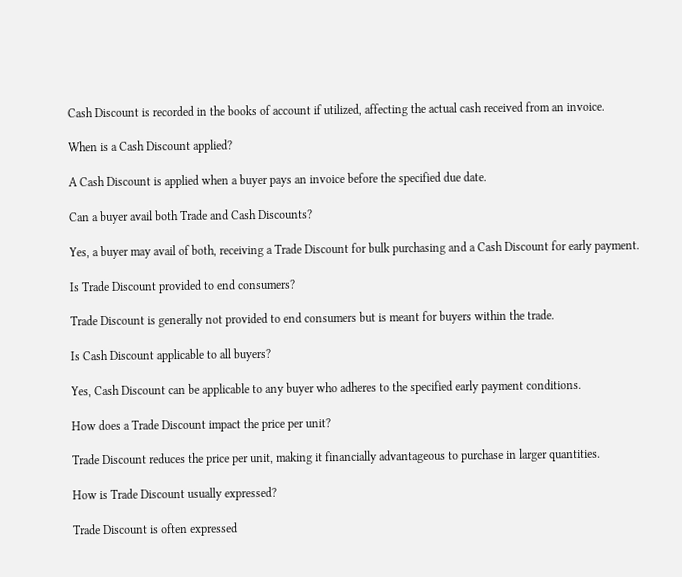Cash Discount is recorded in the books of account if utilized, affecting the actual cash received from an invoice.

When is a Cash Discount applied?

A Cash Discount is applied when a buyer pays an invoice before the specified due date.

Can a buyer avail both Trade and Cash Discounts?

Yes, a buyer may avail of both, receiving a Trade Discount for bulk purchasing and a Cash Discount for early payment.

Is Trade Discount provided to end consumers?

Trade Discount is generally not provided to end consumers but is meant for buyers within the trade.

Is Cash Discount applicable to all buyers?

Yes, Cash Discount can be applicable to any buyer who adheres to the specified early payment conditions.

How does a Trade Discount impact the price per unit?

Trade Discount reduces the price per unit, making it financially advantageous to purchase in larger quantities.

How is Trade Discount usually expressed?

Trade Discount is often expressed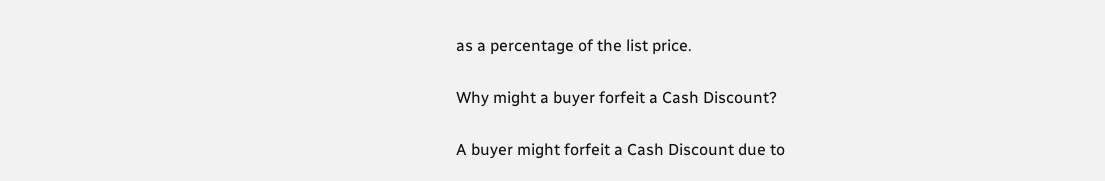as a percentage of the list price.

Why might a buyer forfeit a Cash Discount?

A buyer might forfeit a Cash Discount due to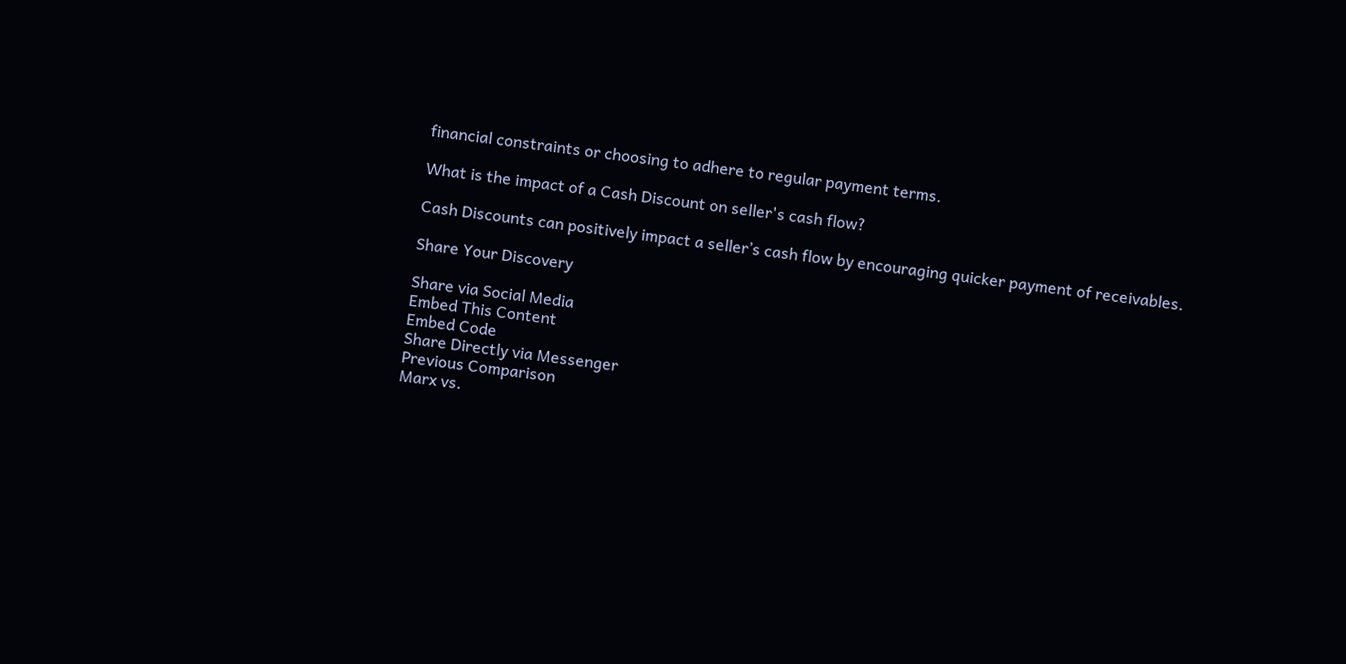financial constraints or choosing to adhere to regular payment terms.

What is the impact of a Cash Discount on seller's cash flow?

Cash Discounts can positively impact a seller’s cash flow by encouraging quicker payment of receivables.

Share Your Discovery

Share via Social Media
Embed This Content
Embed Code
Share Directly via Messenger
Previous Comparison
Marx vs.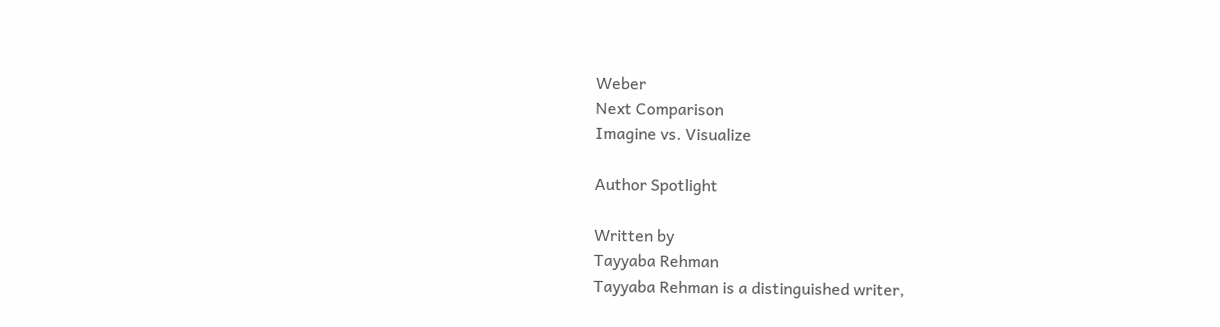Weber
Next Comparison
Imagine vs. Visualize

Author Spotlight

Written by
Tayyaba Rehman
Tayyaba Rehman is a distinguished writer,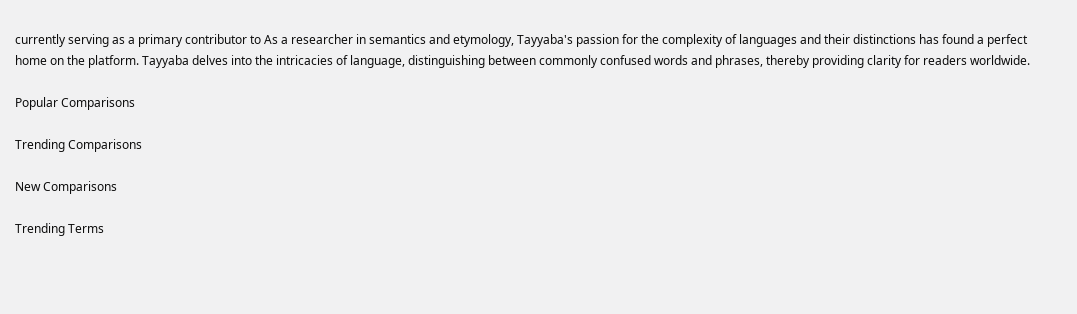currently serving as a primary contributor to As a researcher in semantics and etymology, Tayyaba's passion for the complexity of languages and their distinctions has found a perfect home on the platform. Tayyaba delves into the intricacies of language, distinguishing between commonly confused words and phrases, thereby providing clarity for readers worldwide.

Popular Comparisons

Trending Comparisons

New Comparisons

Trending Terms